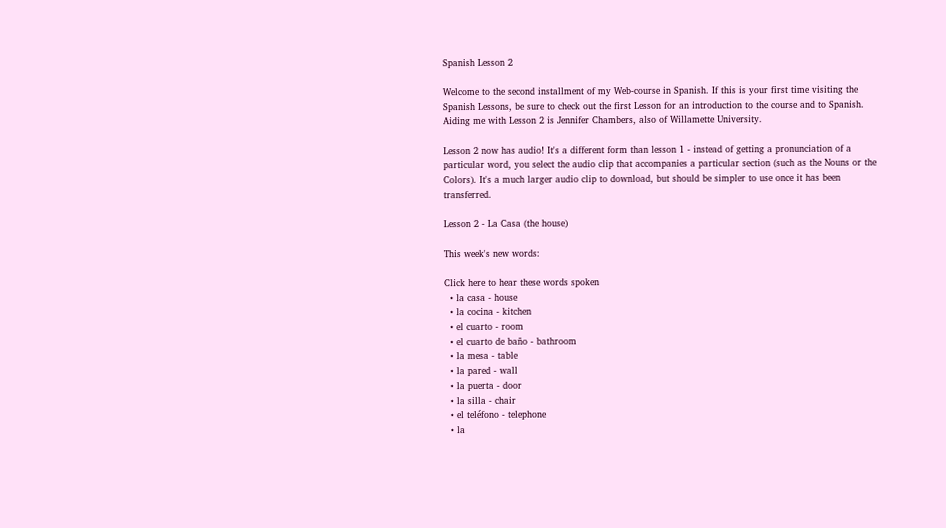Spanish Lesson 2

Welcome to the second installment of my Web-course in Spanish. If this is your first time visiting the Spanish Lessons, be sure to check out the first Lesson for an introduction to the course and to Spanish. Aiding me with Lesson 2 is Jennifer Chambers, also of Willamette University.

Lesson 2 now has audio! It's a different form than lesson 1 - instead of getting a pronunciation of a particular word, you select the audio clip that accompanies a particular section (such as the Nouns or the Colors). It's a much larger audio clip to download, but should be simpler to use once it has been transferred.

Lesson 2 - La Casa (the house)

This week's new words:

Click here to hear these words spoken
  • la casa - house
  • la cocina - kitchen
  • el cuarto - room
  • el cuarto de baño - bathroom
  • la mesa - table
  • la pared - wall
  • la puerta - door
  • la silla - chair
  • el teléfono - telephone
  • la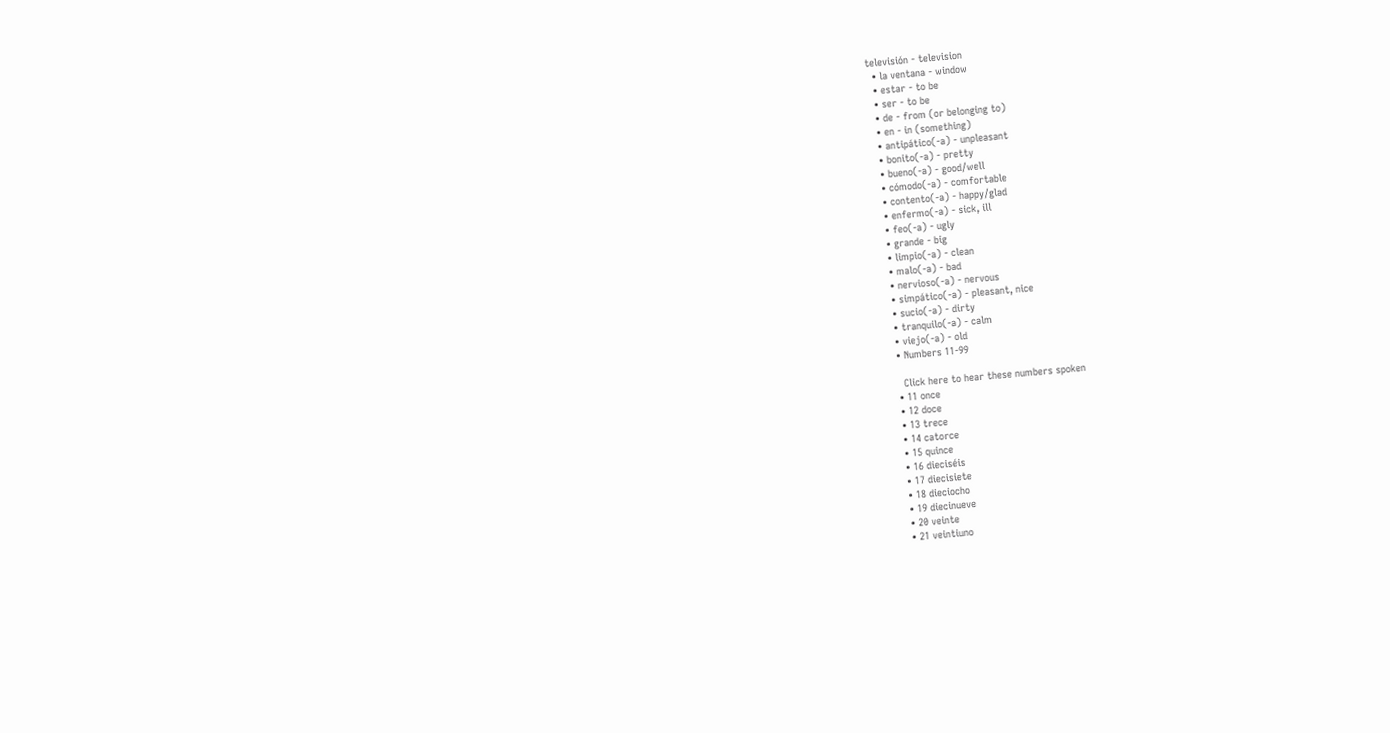televisión - television
  • la ventana - window
  • estar - to be
  • ser - to be
  • de - from (or belonging to)
  • en - in (something)
  • antipático(-a) - unpleasant
  • bonito(-a) - pretty
  • bueno(-a) - good/well
  • cómodo(-a) - comfortable
  • contento(-a) - happy/glad
  • enfermo(-a) - sick, ill
  • feo(-a) - ugly
  • grande - big
  • limpio(-a) - clean
  • malo(-a) - bad
  • nervioso(-a) - nervous
  • simpático(-a) - pleasant, nice
  • sucio(-a) - dirty
  • tranquilo(-a) - calm
  • viejo(-a) - old
  • Numbers 11-99

    Click here to hear these numbers spoken
  • 11 once
  • 12 doce
  • 13 trece
  • 14 catorce
  • 15 quince
  • 16 dieciséis
  • 17 diecisiete
  • 18 dieciocho
  • 19 diecinueve
  • 20 veinte
  • 21 veintiuno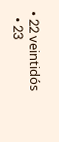• 22 veintidós
  • 23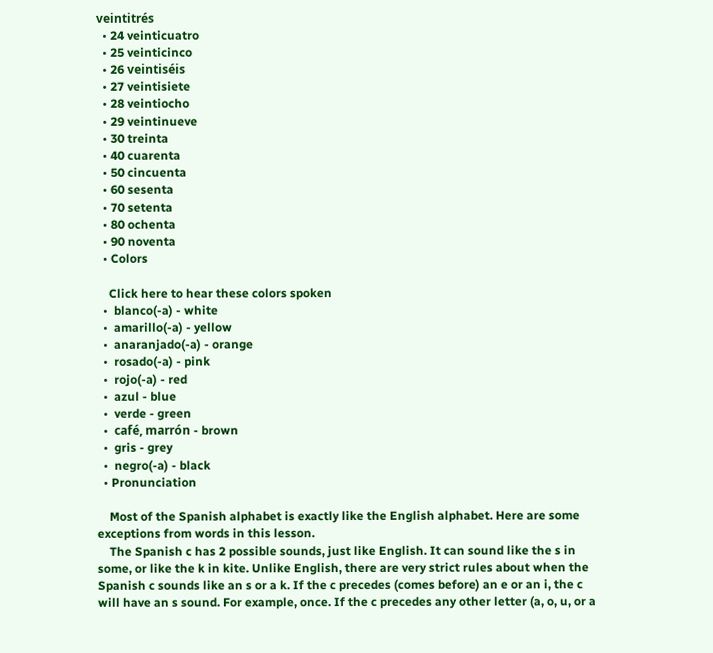veintitrés
  • 24 veinticuatro
  • 25 veinticinco
  • 26 veintiséis
  • 27 veintisiete
  • 28 veintiocho
  • 29 veintinueve
  • 30 treinta
  • 40 cuarenta
  • 50 cincuenta
  • 60 sesenta
  • 70 setenta
  • 80 ochenta
  • 90 noventa
  • Colors

    Click here to hear these colors spoken
  •  blanco(-a) - white
  •  amarillo(-a) - yellow
  •  anaranjado(-a) - orange
  •  rosado(-a) - pink
  •  rojo(-a) - red
  •  azul - blue
  •  verde - green
  •  café, marrón - brown
  •  gris - grey
  •  negro(-a) - black
  • Pronunciation

    Most of the Spanish alphabet is exactly like the English alphabet. Here are some exceptions from words in this lesson.
    The Spanish c has 2 possible sounds, just like English. It can sound like the s in some, or like the k in kite. Unlike English, there are very strict rules about when the Spanish c sounds like an s or a k. If the c precedes (comes before) an e or an i, the c will have an s sound. For example, once. If the c precedes any other letter (a, o, u, or a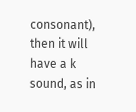consonant), then it will have a k sound, as in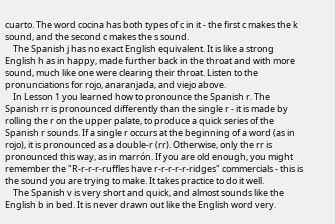cuarto. The word cocina has both types of c in it - the first c makes the k sound, and the second c makes the s sound.
    The Spanish j has no exact English equivalent. It is like a strong English h as in happy, made further back in the throat and with more sound, much like one were clearing their throat. Listen to the pronunciations for rojo, anaranjada, and viejo above.
    In Lesson 1 you learned how to pronounce the Spanish r. The Spanish rr is pronounced differently than the single r - it is made by rolling the r on the upper palate, to produce a quick series of the Spanish r sounds. If a single r occurs at the beginning of a word (as in rojo), it is pronounced as a double-r (rr). Otherwise, only the rr is pronounced this way, as in marrón. If you are old enough, you might remember the "R-r-r-r-ruffles have r-r-r-r-r-ridges" commercials - this is the sound you are trying to make. It takes practice to do it well.
    The Spanish v is very short and quick, and almost sounds like the English b in bed. It is never drawn out like the English word very.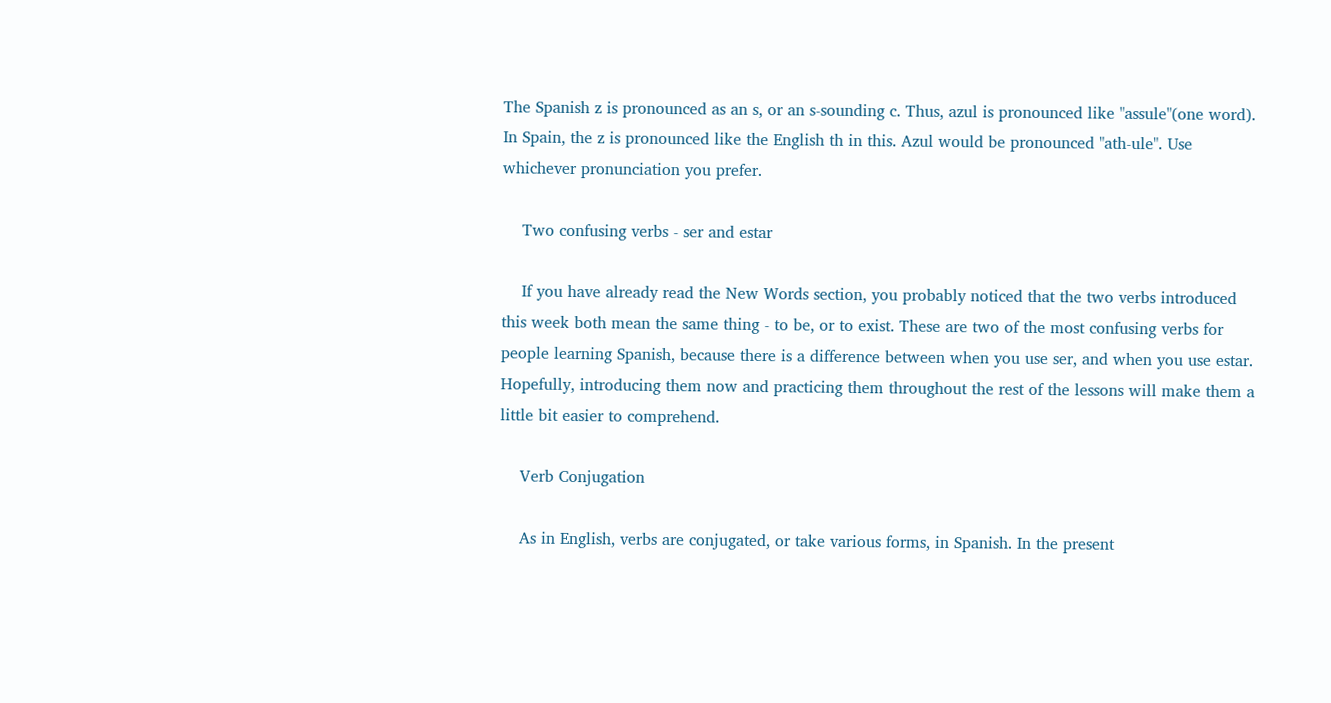The Spanish z is pronounced as an s, or an s-sounding c. Thus, azul is pronounced like "assule"(one word). In Spain, the z is pronounced like the English th in this. Azul would be pronounced "ath-ule". Use whichever pronunciation you prefer.

    Two confusing verbs - ser and estar

    If you have already read the New Words section, you probably noticed that the two verbs introduced this week both mean the same thing - to be, or to exist. These are two of the most confusing verbs for people learning Spanish, because there is a difference between when you use ser, and when you use estar. Hopefully, introducing them now and practicing them throughout the rest of the lessons will make them a little bit easier to comprehend.

    Verb Conjugation

    As in English, verbs are conjugated, or take various forms, in Spanish. In the present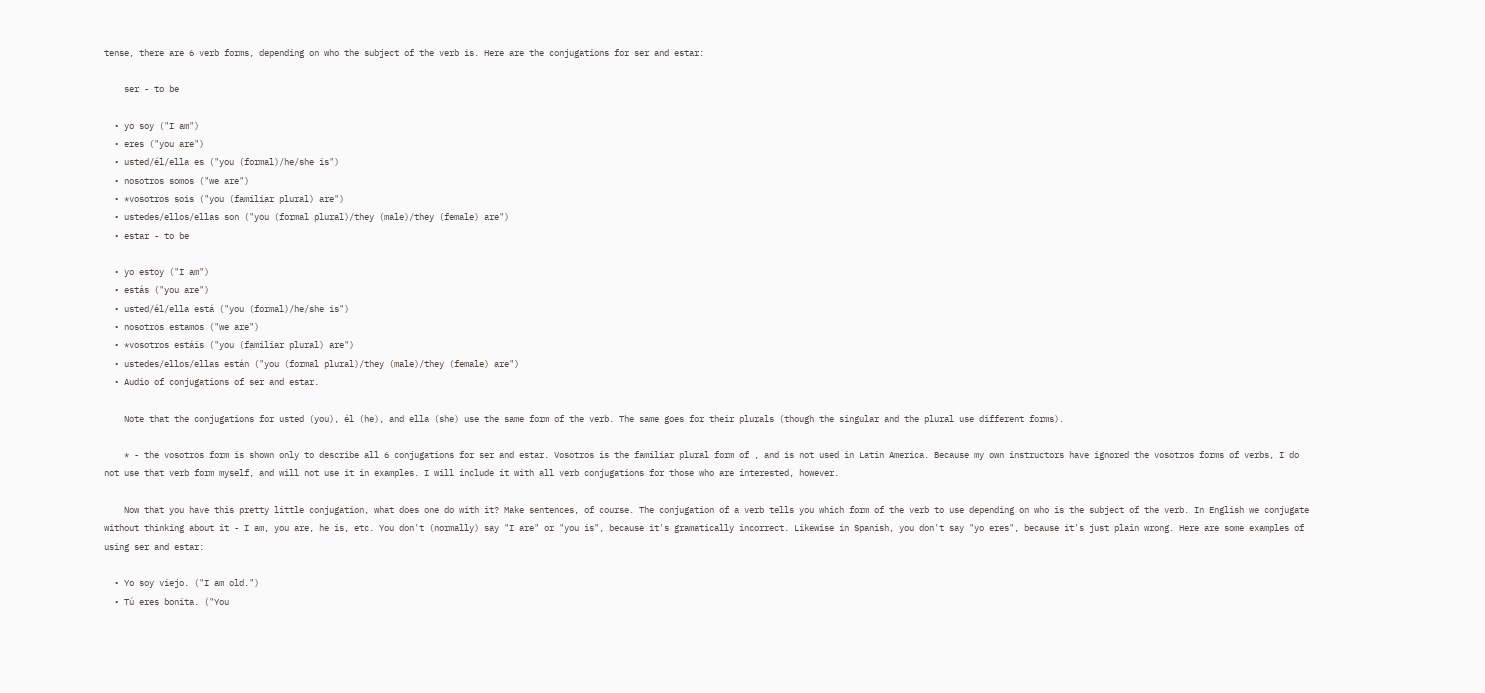tense, there are 6 verb forms, depending on who the subject of the verb is. Here are the conjugations for ser and estar:

    ser - to be

  • yo soy ("I am")
  • eres ("you are")
  • usted/él/ella es ("you (formal)/he/she is")
  • nosotros somos ("we are")
  • *vosotros sois ("you (familiar plural) are")
  • ustedes/ellos/ellas son ("you (formal plural)/they (male)/they (female) are")
  • estar - to be

  • yo estoy ("I am")
  • estás ("you are")
  • usted/él/ella está ("you (formal)/he/she is")
  • nosotros estamos ("we are")
  • *vosotros estáis ("you (familiar plural) are")
  • ustedes/ellos/ellas están ("you (formal plural)/they (male)/they (female) are")
  • Audio of conjugations of ser and estar.

    Note that the conjugations for usted (you), él (he), and ella (she) use the same form of the verb. The same goes for their plurals (though the singular and the plural use different forms).

    * - the vosotros form is shown only to describe all 6 conjugations for ser and estar. Vosotros is the familiar plural form of , and is not used in Latin America. Because my own instructors have ignored the vosotros forms of verbs, I do not use that verb form myself, and will not use it in examples. I will include it with all verb conjugations for those who are interested, however.

    Now that you have this pretty little conjugation, what does one do with it? Make sentences, of course. The conjugation of a verb tells you which form of the verb to use depending on who is the subject of the verb. In English we conjugate without thinking about it - I am, you are, he is, etc. You don't (normally) say "I are" or "you is", because it's gramatically incorrect. Likewise in Spanish, you don't say "yo eres", because it's just plain wrong. Here are some examples of using ser and estar:

  • Yo soy viejo. ("I am old.")
  • Tú eres bonita. ("You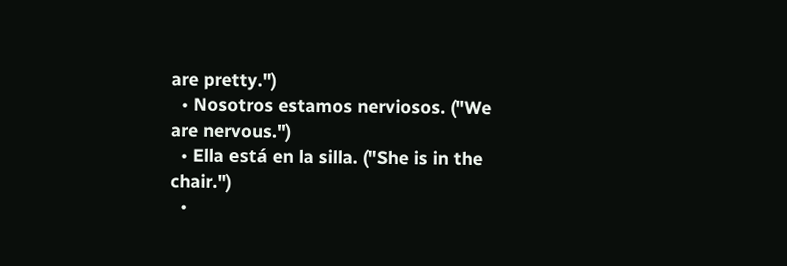are pretty.")
  • Nosotros estamos nerviosos. ("We are nervous.")
  • Ella está en la silla. ("She is in the chair.")
  •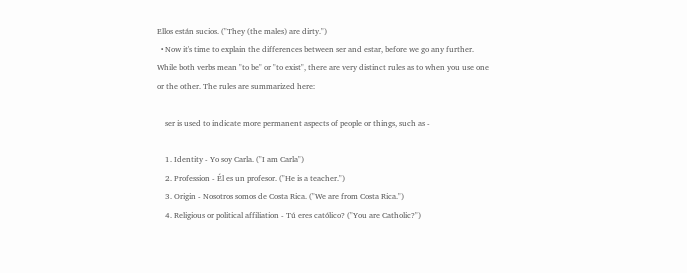Ellos están sucios. ("They (the males) are dirty.")
  • Now it's time to explain the differences between ser and estar, before we go any further. While both verbs mean "to be" or "to exist", there are very distinct rules as to when you use one or the other. The rules are summarized here:

    ser is used to indicate more permanent aspects of people or things, such as -

    1. Identity - Yo soy Carla. ("I am Carla")
    2. Profession - Él es un profesor. ("He is a teacher.")
    3. Origin - Nosotros somos de Costa Rica. ("We are from Costa Rica.")
    4. Religious or political affiliation - Tú eres católico? ("You are Catholic?")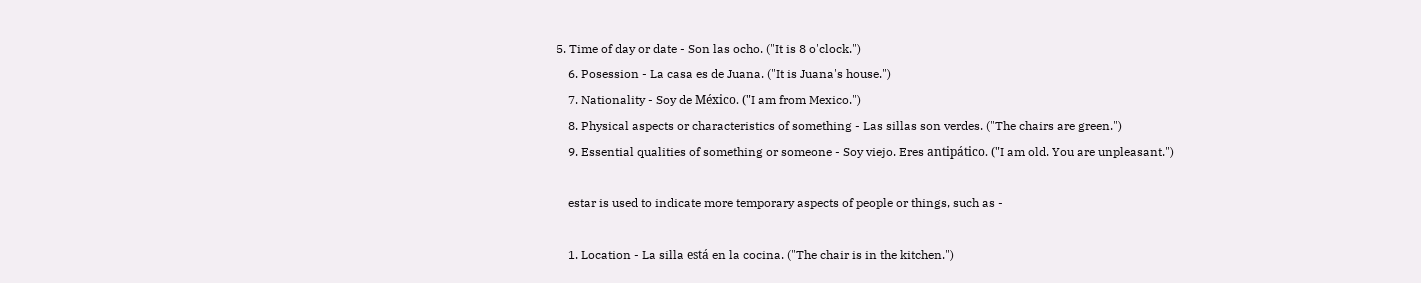5. Time of day or date - Son las ocho. ("It is 8 o'clock.")
    6. Posession - La casa es de Juana. ("It is Juana's house.")
    7. Nationality - Soy de México. ("I am from Mexico.")
    8. Physical aspects or characteristics of something - Las sillas son verdes. ("The chairs are green.")
    9. Essential qualities of something or someone - Soy viejo. Eres antipático. ("I am old. You are unpleasant.")

    estar is used to indicate more temporary aspects of people or things, such as -

    1. Location - La silla está en la cocina. ("The chair is in the kitchen.")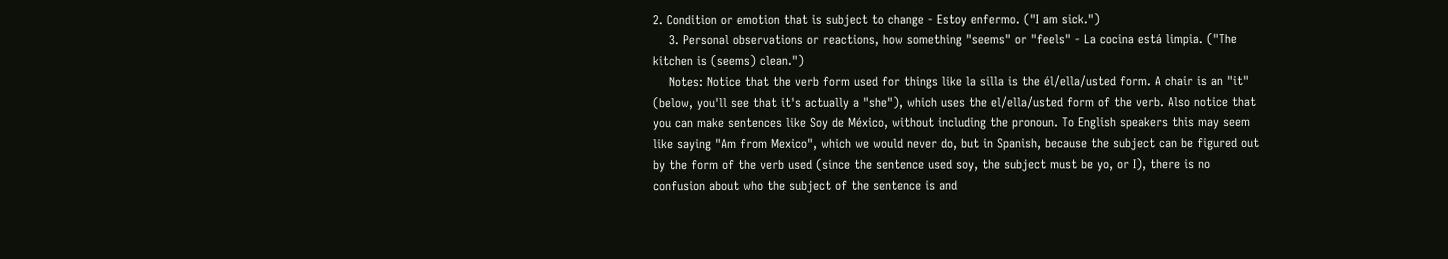2. Condition or emotion that is subject to change - Estoy enfermo. ("I am sick.")
    3. Personal observations or reactions, how something "seems" or "feels" - La cocina está limpia. ("The kitchen is (seems) clean.")
    Notes: Notice that the verb form used for things like la silla is the él/ella/usted form. A chair is an "it" (below, you'll see that it's actually a "she"), which uses the el/ella/usted form of the verb. Also notice that you can make sentences like Soy de México, without including the pronoun. To English speakers this may seem like saying "Am from Mexico", which we would never do, but in Spanish, because the subject can be figured out by the form of the verb used (since the sentence used soy, the subject must be yo, or I), there is no confusion about who the subject of the sentence is and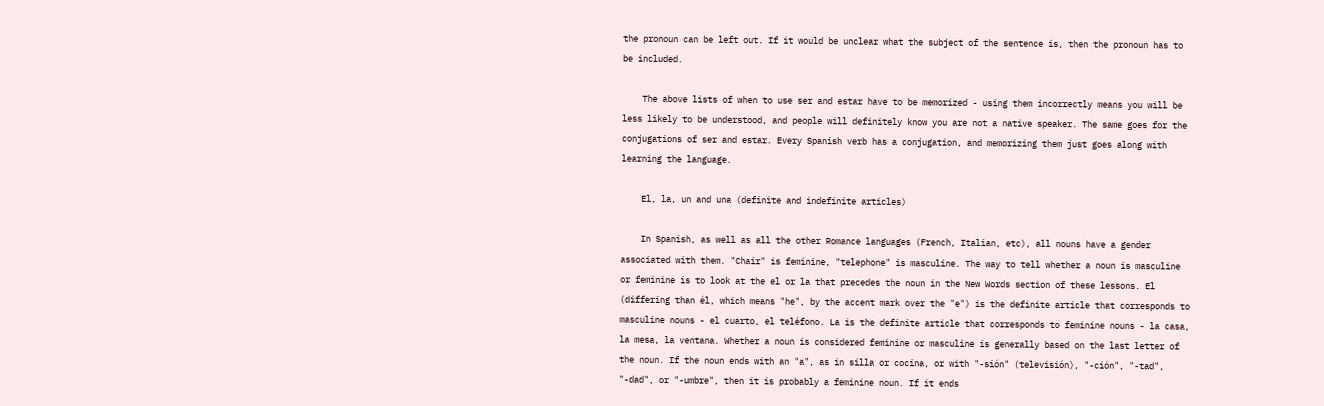the pronoun can be left out. If it would be unclear what the subject of the sentence is, then the pronoun has to be included.

    The above lists of when to use ser and estar have to be memorized - using them incorrectly means you will be less likely to be understood, and people will definitely know you are not a native speaker. The same goes for the conjugations of ser and estar. Every Spanish verb has a conjugation, and memorizing them just goes along with learning the language.

    El, la, un and una (definite and indefinite articles)

    In Spanish, as well as all the other Romance languages (French, Italian, etc), all nouns have a gender associated with them. "Chair" is feminine, "telephone" is masculine. The way to tell whether a noun is masculine or feminine is to look at the el or la that precedes the noun in the New Words section of these lessons. El (differing than él, which means "he", by the accent mark over the "e") is the definite article that corresponds to masculine nouns - el cuarto, el teléfono. La is the definite article that corresponds to feminine nouns - la casa, la mesa, la ventana. Whether a noun is considered feminine or masculine is generally based on the last letter of the noun. If the noun ends with an "a", as in silla or cocina, or with "-sión" (televisión), "-ción", "-tad", "-dad", or "-umbre", then it is probably a feminine noun. If it ends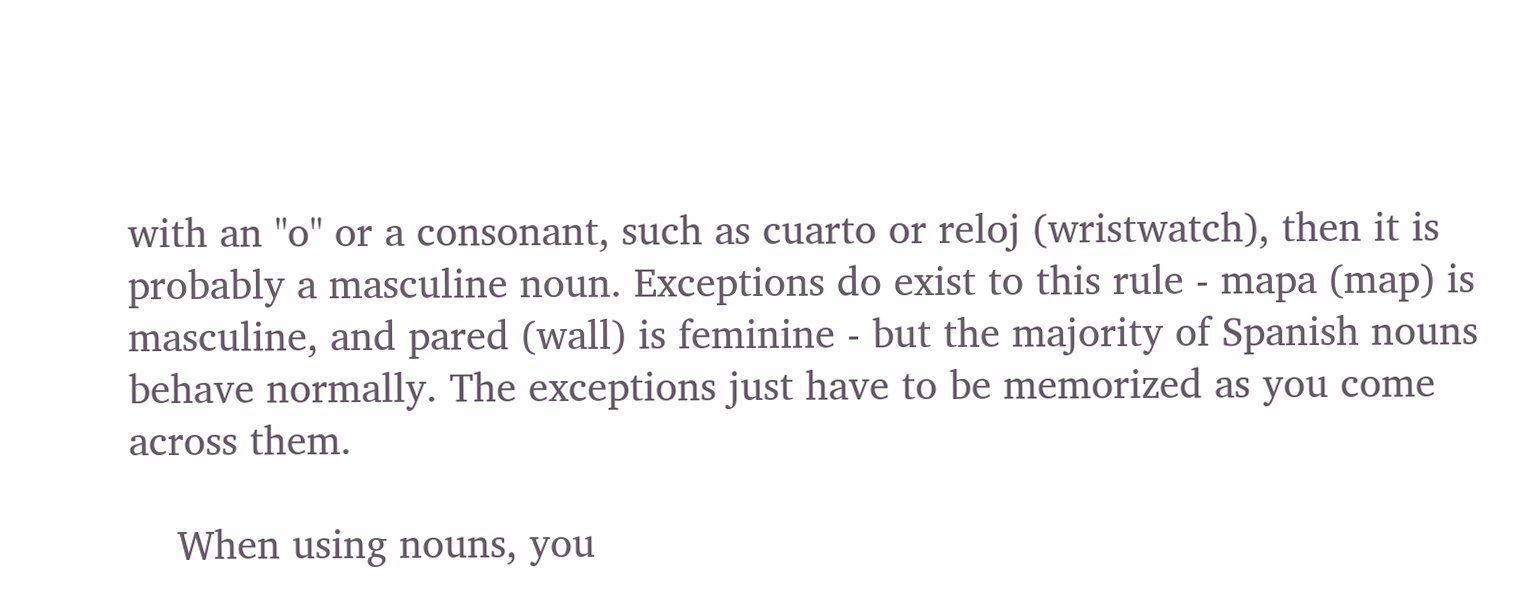with an "o" or a consonant, such as cuarto or reloj (wristwatch), then it is probably a masculine noun. Exceptions do exist to this rule - mapa (map) is masculine, and pared (wall) is feminine - but the majority of Spanish nouns behave normally. The exceptions just have to be memorized as you come across them.

    When using nouns, you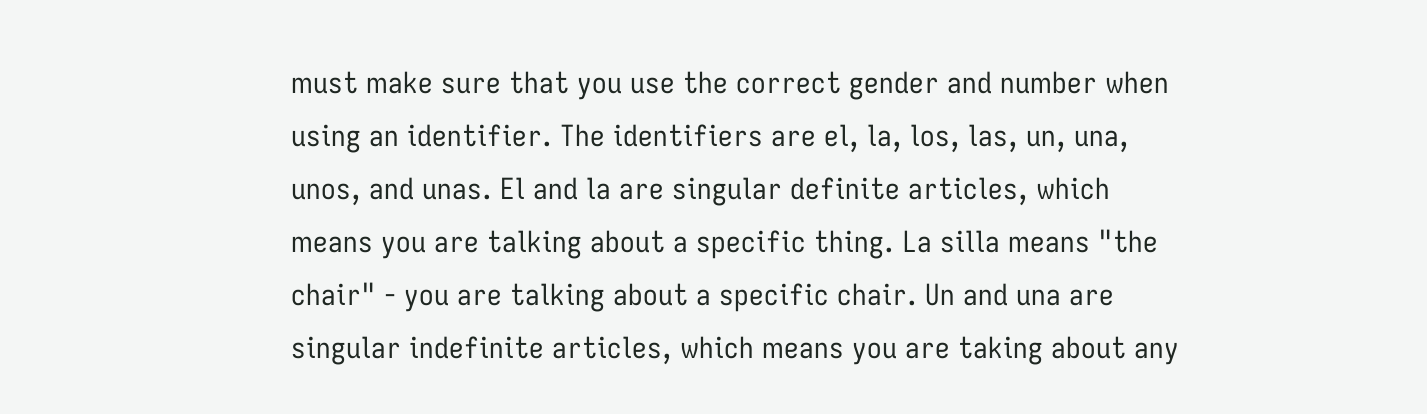must make sure that you use the correct gender and number when using an identifier. The identifiers are el, la, los, las, un, una, unos, and unas. El and la are singular definite articles, which means you are talking about a specific thing. La silla means "the chair" - you are talking about a specific chair. Un and una are singular indefinite articles, which means you are taking about any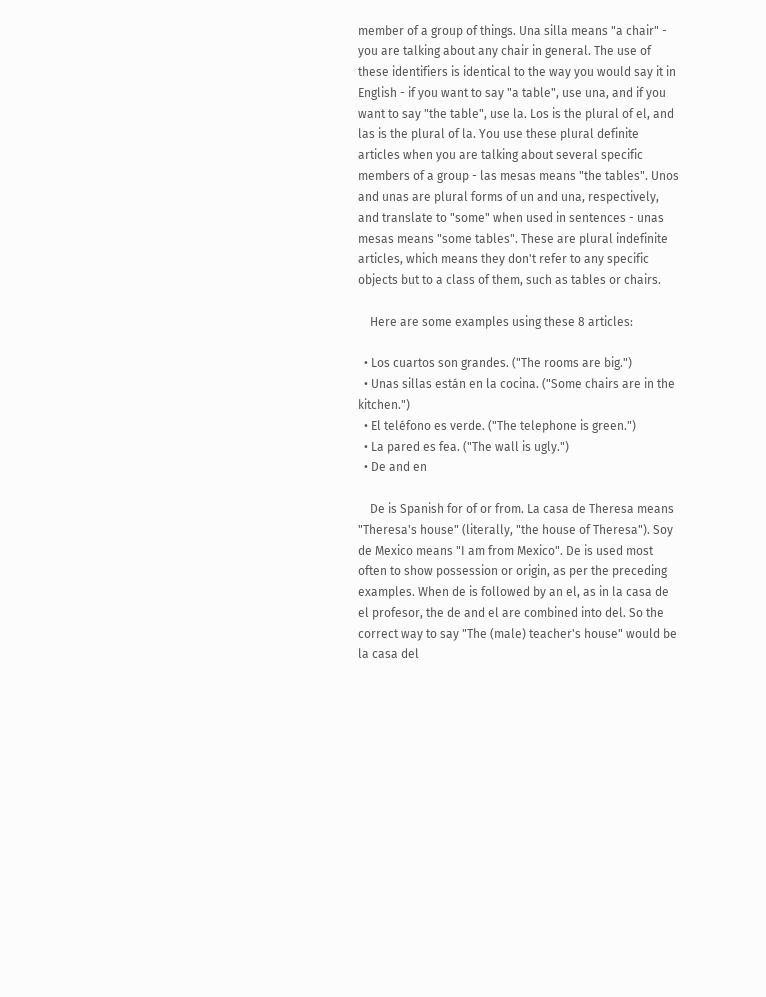member of a group of things. Una silla means "a chair" - you are talking about any chair in general. The use of these identifiers is identical to the way you would say it in English - if you want to say "a table", use una, and if you want to say "the table", use la. Los is the plural of el, and las is the plural of la. You use these plural definite articles when you are talking about several specific members of a group - las mesas means "the tables". Unos and unas are plural forms of un and una, respectively, and translate to "some" when used in sentences - unas mesas means "some tables". These are plural indefinite articles, which means they don't refer to any specific objects but to a class of them, such as tables or chairs.

    Here are some examples using these 8 articles:

  • Los cuartos son grandes. ("The rooms are big.")
  • Unas sillas están en la cocina. ("Some chairs are in the kitchen.")
  • El teléfono es verde. ("The telephone is green.")
  • La pared es fea. ("The wall is ugly.")
  • De and en

    De is Spanish for of or from. La casa de Theresa means "Theresa's house" (literally, "the house of Theresa"). Soy de Mexico means "I am from Mexico". De is used most often to show possession or origin, as per the preceding examples. When de is followed by an el, as in la casa de el profesor, the de and el are combined into del. So the correct way to say "The (male) teacher's house" would be la casa del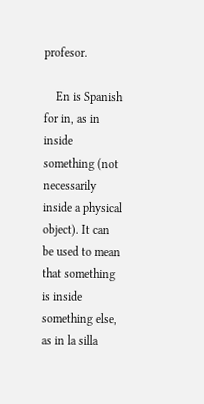profesor.

    En is Spanish for in, as in inside something (not necessarily inside a physical object). It can be used to mean that something is inside something else, as in la silla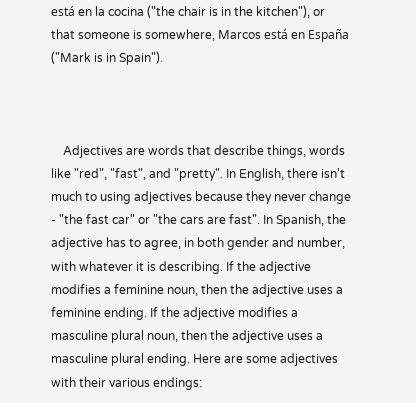está en la cocina ("the chair is in the kitchen"), or that someone is somewhere, Marcos está en España ("Mark is in Spain").



    Adjectives are words that describe things, words like "red", "fast", and "pretty". In English, there isn't much to using adjectives because they never change - "the fast car" or "the cars are fast". In Spanish, the adjective has to agree, in both gender and number, with whatever it is describing. If the adjective modifies a feminine noun, then the adjective uses a feminine ending. If the adjective modifies a masculine plural noun, then the adjective uses a masculine plural ending. Here are some adjectives with their various endings: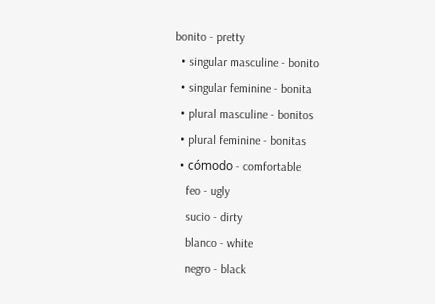bonito - pretty
  • singular masculine - bonito
  • singular feminine - bonita
  • plural masculine - bonitos
  • plural feminine - bonitas
  • cómodo - comfortable
    feo - ugly
    sucio - dirty
    blanco - white
    negro - black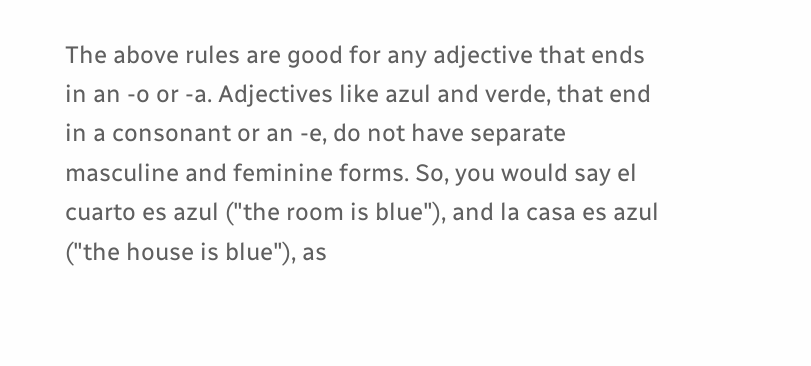The above rules are good for any adjective that ends in an -o or -a. Adjectives like azul and verde, that end in a consonant or an -e, do not have separate masculine and feminine forms. So, you would say el cuarto es azul ("the room is blue"), and la casa es azul ("the house is blue"), as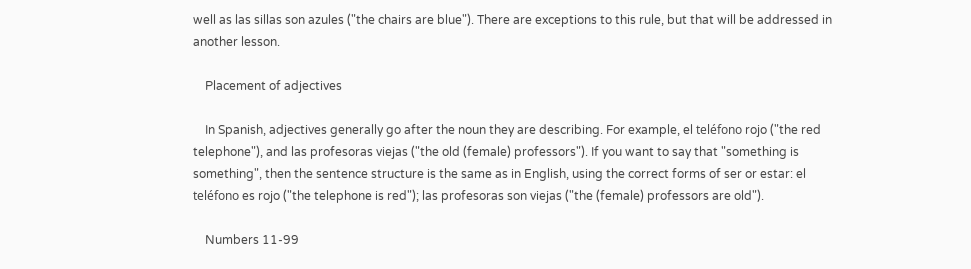well as las sillas son azules ("the chairs are blue"). There are exceptions to this rule, but that will be addressed in another lesson.

    Placement of adjectives

    In Spanish, adjectives generally go after the noun they are describing. For example, el teléfono rojo ("the red telephone"), and las profesoras viejas ("the old (female) professors"). If you want to say that "something is something", then the sentence structure is the same as in English, using the correct forms of ser or estar: el teléfono es rojo ("the telephone is red"); las profesoras son viejas ("the (female) professors are old").

    Numbers 11-99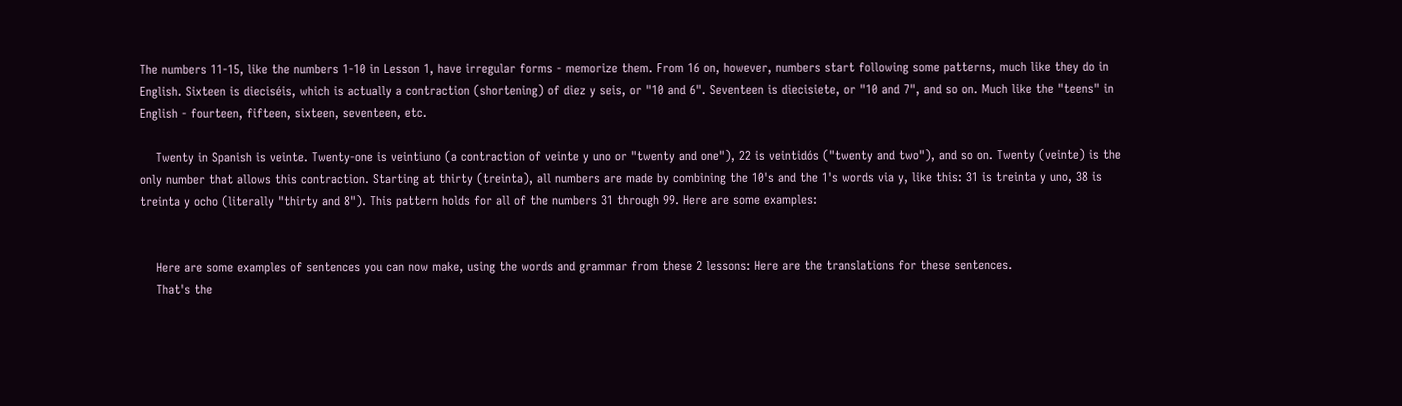The numbers 11-15, like the numbers 1-10 in Lesson 1, have irregular forms - memorize them. From 16 on, however, numbers start following some patterns, much like they do in English. Sixteen is dieciséis, which is actually a contraction (shortening) of diez y seis, or "10 and 6". Seventeen is diecisiete, or "10 and 7", and so on. Much like the "teens" in English - fourteen, fifteen, sixteen, seventeen, etc.

    Twenty in Spanish is veinte. Twenty-one is veintiuno (a contraction of veinte y uno or "twenty and one"), 22 is veintidós ("twenty and two"), and so on. Twenty (veinte) is the only number that allows this contraction. Starting at thirty (treinta), all numbers are made by combining the 10's and the 1's words via y, like this: 31 is treinta y uno, 38 is treinta y ocho (literally "thirty and 8"). This pattern holds for all of the numbers 31 through 99. Here are some examples:


    Here are some examples of sentences you can now make, using the words and grammar from these 2 lessons: Here are the translations for these sentences.
    That's the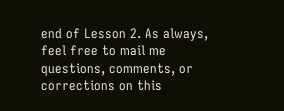end of Lesson 2. As always, feel free to mail me questions, comments, or corrections on this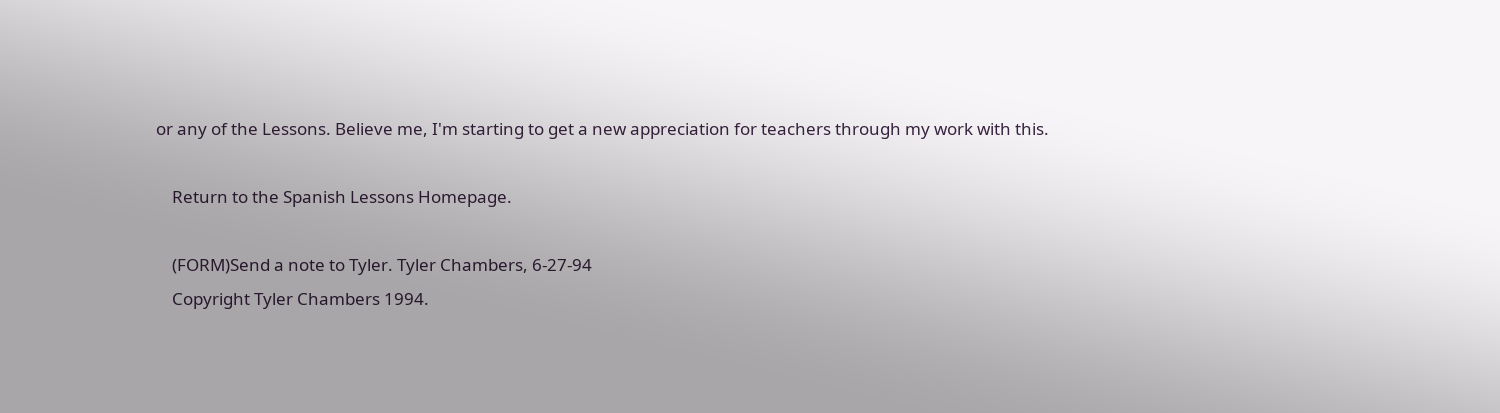or any of the Lessons. Believe me, I'm starting to get a new appreciation for teachers through my work with this.

    Return to the Spanish Lessons Homepage.

    (FORM)Send a note to Tyler. Tyler Chambers, 6-27-94
    Copyright Tyler Chambers 1994.